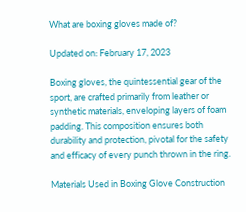What are boxing gloves made of?

Updated on: February 17, 2023

Boxing gloves, the quintessential gear of the sport, are crafted primarily from leather or synthetic materials, enveloping layers of foam padding. This composition ensures both durability and protection, pivotal for the safety and efficacy of every punch thrown in the ring.

Materials Used in Boxing Glove Construction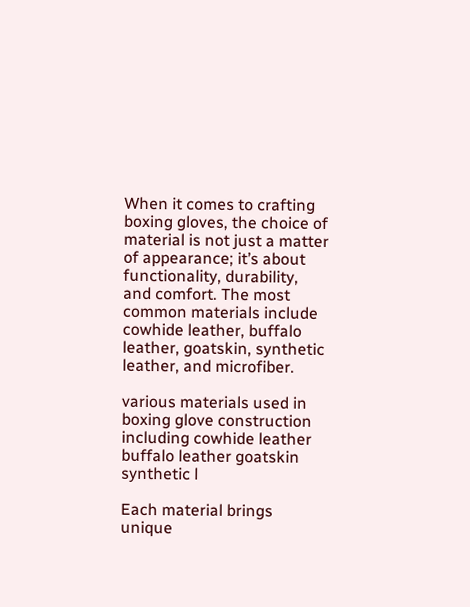When it comes to crafting boxing gloves, the choice of material is not just a matter of appearance; it’s about functionality, durability, and comfort. The most common materials include cowhide leather, buffalo leather, goatskin, synthetic leather, and microfiber.

various materials used in boxing glove construction including cowhide leather buffalo leather goatskin synthetic l

Each material brings unique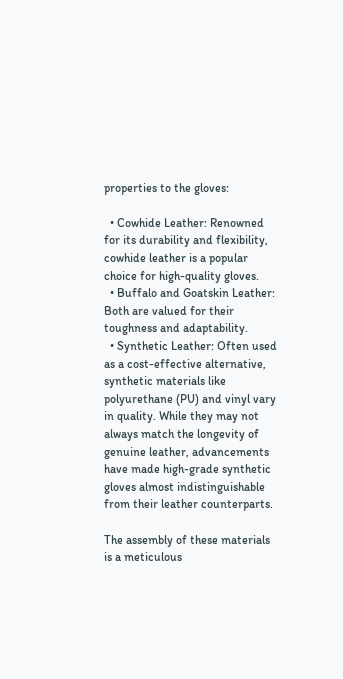properties to the gloves:

  • Cowhide Leather: Renowned for its durability and flexibility, cowhide leather is a popular choice for high-quality gloves.
  • Buffalo and Goatskin Leather: Both are valued for their toughness and adaptability.
  • Synthetic Leather: Often used as a cost-effective alternative, synthetic materials like polyurethane (PU) and vinyl vary in quality. While they may not always match the longevity of genuine leather, advancements have made high-grade synthetic gloves almost indistinguishable from their leather counterparts.

The assembly of these materials is a meticulous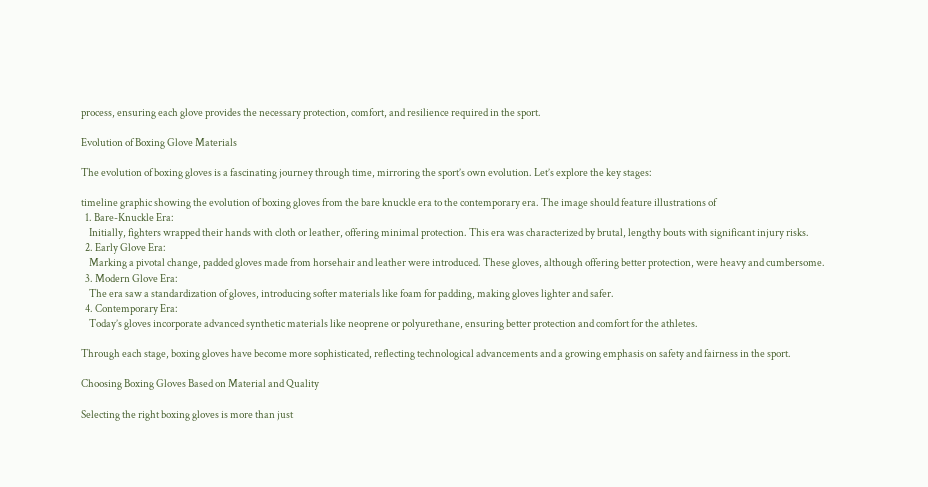process, ensuring each glove provides the necessary protection, comfort, and resilience required in the sport.

Evolution of Boxing Glove Materials

The evolution of boxing gloves is a fascinating journey through time, mirroring the sport’s own evolution. Let’s explore the key stages:

timeline graphic showing the evolution of boxing gloves from the bare knuckle era to the contemporary era. The image should feature illustrations of
  1. Bare-Knuckle Era:
    Initially, fighters wrapped their hands with cloth or leather, offering minimal protection. This era was characterized by brutal, lengthy bouts with significant injury risks.
  2. Early Glove Era:
    Marking a pivotal change, padded gloves made from horsehair and leather were introduced. These gloves, although offering better protection, were heavy and cumbersome.
  3. Modern Glove Era:
    The era saw a standardization of gloves, introducing softer materials like foam for padding, making gloves lighter and safer.
  4. Contemporary Era:
    Today’s gloves incorporate advanced synthetic materials like neoprene or polyurethane, ensuring better protection and comfort for the athletes.

Through each stage, boxing gloves have become more sophisticated, reflecting technological advancements and a growing emphasis on safety and fairness in the sport.

Choosing Boxing Gloves Based on Material and Quality

Selecting the right boxing gloves is more than just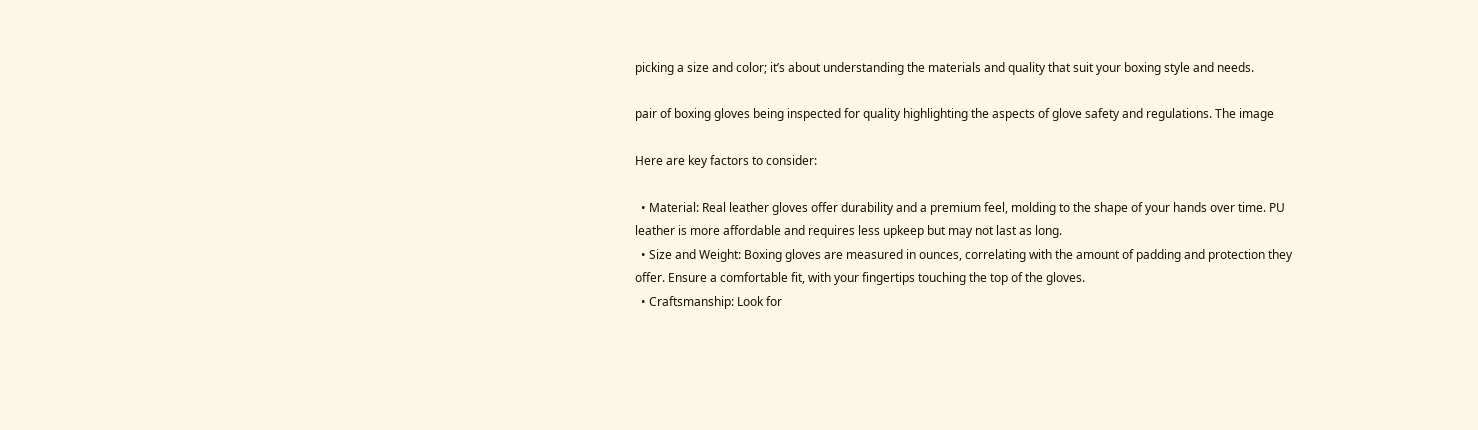picking a size and color; it’s about understanding the materials and quality that suit your boxing style and needs.

pair of boxing gloves being inspected for quality highlighting the aspects of glove safety and regulations. The image

Here are key factors to consider:

  • Material: Real leather gloves offer durability and a premium feel, molding to the shape of your hands over time. PU leather is more affordable and requires less upkeep but may not last as long.
  • Size and Weight: Boxing gloves are measured in ounces, correlating with the amount of padding and protection they offer. Ensure a comfortable fit, with your fingertips touching the top of the gloves.
  • Craftsmanship: Look for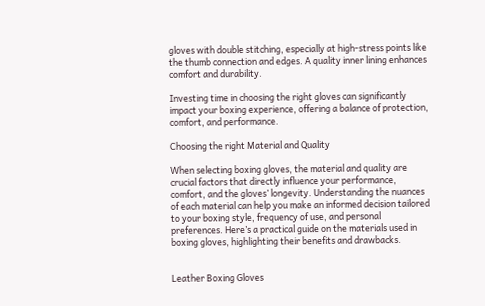gloves with double stitching, especially at high-stress points like the thumb connection and edges. A quality inner lining enhances comfort and durability.

Investing time in choosing the right gloves can significantly impact your boxing experience, offering a balance of protection, comfort, and performance.

Choosing the right Material and Quality

When selecting boxing gloves, the material and quality are crucial factors that directly influence your performance, comfort, and the gloves’ longevity. Understanding the nuances of each material can help you make an informed decision tailored to your boxing style, frequency of use, and personal preferences. Here’s a practical guide on the materials used in boxing gloves, highlighting their benefits and drawbacks.


Leather Boxing Gloves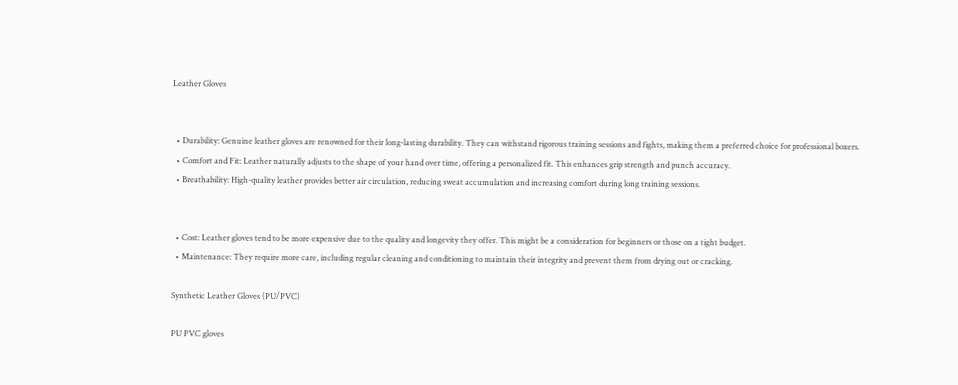Leather Gloves


  • Durability: Genuine leather gloves are renowned for their long-lasting durability. They can withstand rigorous training sessions and fights, making them a preferred choice for professional boxers.
  • Comfort and Fit: Leather naturally adjusts to the shape of your hand over time, offering a personalized fit. This enhances grip strength and punch accuracy.
  • Breathability: High-quality leather provides better air circulation, reducing sweat accumulation and increasing comfort during long training sessions.


  • Cost: Leather gloves tend to be more expensive due to the quality and longevity they offer. This might be a consideration for beginners or those on a tight budget.
  • Maintenance: They require more care, including regular cleaning and conditioning to maintain their integrity and prevent them from drying out or cracking.

Synthetic Leather Gloves (PU/PVC)

PU PVC gloves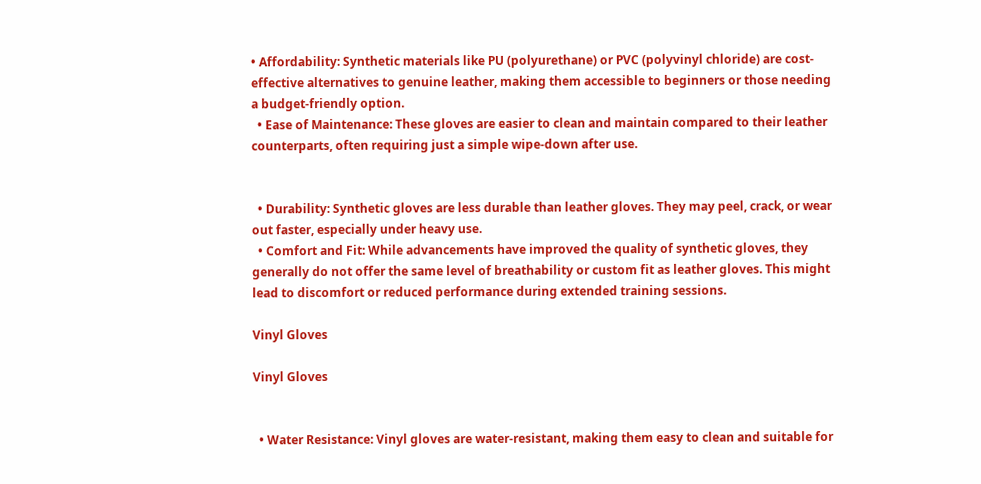• Affordability: Synthetic materials like PU (polyurethane) or PVC (polyvinyl chloride) are cost-effective alternatives to genuine leather, making them accessible to beginners or those needing a budget-friendly option.
  • Ease of Maintenance: These gloves are easier to clean and maintain compared to their leather counterparts, often requiring just a simple wipe-down after use.


  • Durability: Synthetic gloves are less durable than leather gloves. They may peel, crack, or wear out faster, especially under heavy use.
  • Comfort and Fit: While advancements have improved the quality of synthetic gloves, they generally do not offer the same level of breathability or custom fit as leather gloves. This might lead to discomfort or reduced performance during extended training sessions.

Vinyl Gloves

Vinyl Gloves


  • Water Resistance: Vinyl gloves are water-resistant, making them easy to clean and suitable for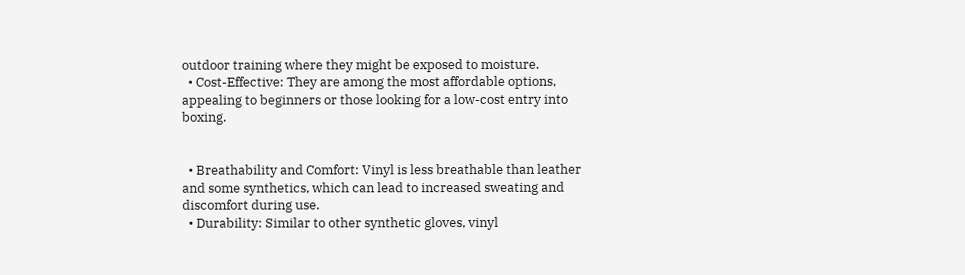outdoor training where they might be exposed to moisture.
  • Cost-Effective: They are among the most affordable options, appealing to beginners or those looking for a low-cost entry into boxing.


  • Breathability and Comfort: Vinyl is less breathable than leather and some synthetics, which can lead to increased sweating and discomfort during use.
  • Durability: Similar to other synthetic gloves, vinyl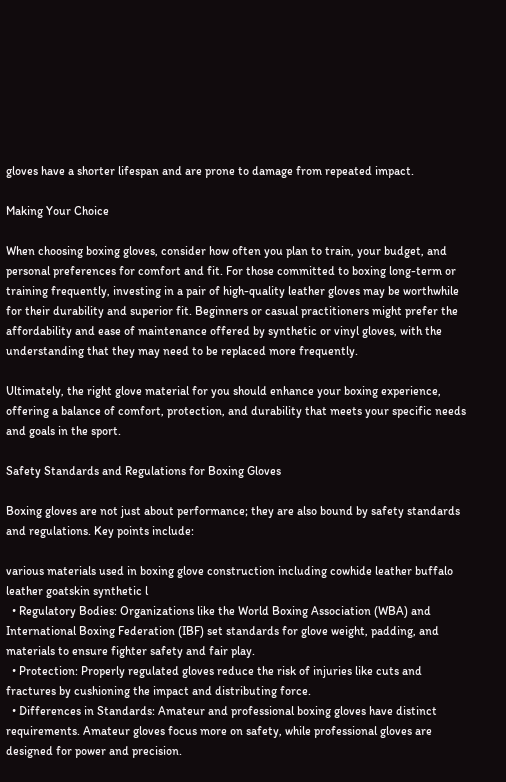gloves have a shorter lifespan and are prone to damage from repeated impact.

Making Your Choice

When choosing boxing gloves, consider how often you plan to train, your budget, and personal preferences for comfort and fit. For those committed to boxing long-term or training frequently, investing in a pair of high-quality leather gloves may be worthwhile for their durability and superior fit. Beginners or casual practitioners might prefer the affordability and ease of maintenance offered by synthetic or vinyl gloves, with the understanding that they may need to be replaced more frequently.

Ultimately, the right glove material for you should enhance your boxing experience, offering a balance of comfort, protection, and durability that meets your specific needs and goals in the sport.

Safety Standards and Regulations for Boxing Gloves

Boxing gloves are not just about performance; they are also bound by safety standards and regulations. Key points include:

various materials used in boxing glove construction including cowhide leather buffalo leather goatskin synthetic l
  • Regulatory Bodies: Organizations like the World Boxing Association (WBA) and International Boxing Federation (IBF) set standards for glove weight, padding, and materials to ensure fighter safety and fair play.
  • Protection: Properly regulated gloves reduce the risk of injuries like cuts and fractures by cushioning the impact and distributing force.
  • Differences in Standards: Amateur and professional boxing gloves have distinct requirements. Amateur gloves focus more on safety, while professional gloves are designed for power and precision.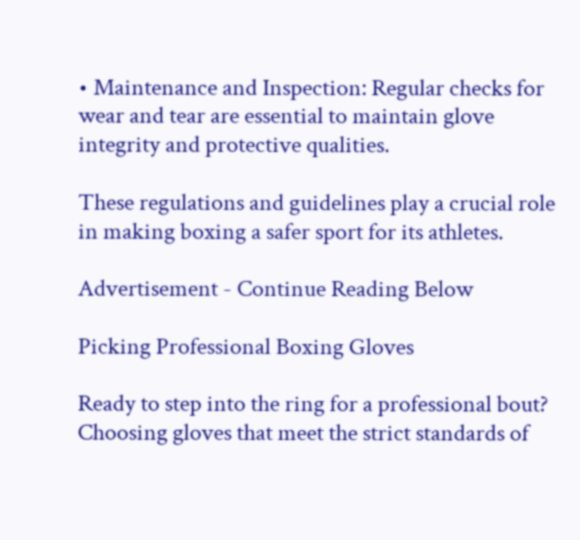• Maintenance and Inspection: Regular checks for wear and tear are essential to maintain glove integrity and protective qualities.

These regulations and guidelines play a crucial role in making boxing a safer sport for its athletes.

Advertisement - Continue Reading Below

Picking Professional Boxing Gloves

Ready to step into the ring for a professional bout? Choosing gloves that meet the strict standards of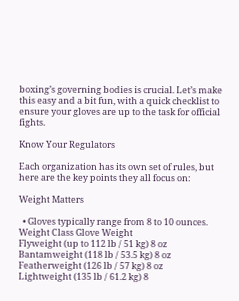boxing’s governing bodies is crucial. Let’s make this easy and a bit fun, with a quick checklist to ensure your gloves are up to the task for official fights.

Know Your Regulators

Each organization has its own set of rules, but here are the key points they all focus on:

Weight Matters

  • Gloves typically range from 8 to 10 ounces.
Weight Class Glove Weight
Flyweight (up to 112 lb / 51 kg) 8 oz
Bantamweight (118 lb / 53.5 kg) 8 oz
Featherweight (126 lb / 57 kg) 8 oz
Lightweight (135 lb / 61.2 kg) 8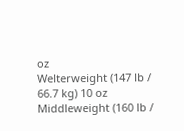oz
Welterweight (147 lb / 66.7 kg) 10 oz
Middleweight (160 lb /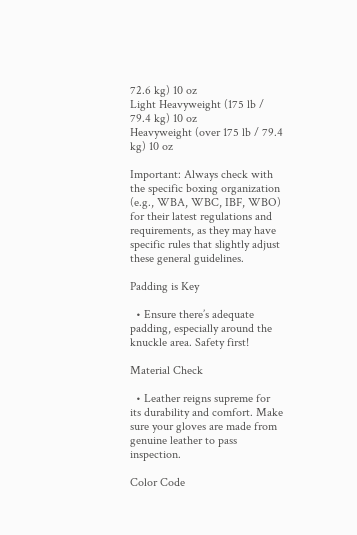72.6 kg) 10 oz
Light Heavyweight (175 lb / 79.4 kg) 10 oz
Heavyweight (over 175 lb / 79.4 kg) 10 oz

Important: Always check with the specific boxing organization (e.g., WBA, WBC, IBF, WBO) for their latest regulations and requirements, as they may have specific rules that slightly adjust these general guidelines.

Padding is Key

  • Ensure there’s adequate padding, especially around the knuckle area. Safety first!

Material Check

  • Leather reigns supreme for its durability and comfort. Make sure your gloves are made from genuine leather to pass inspection.

Color Code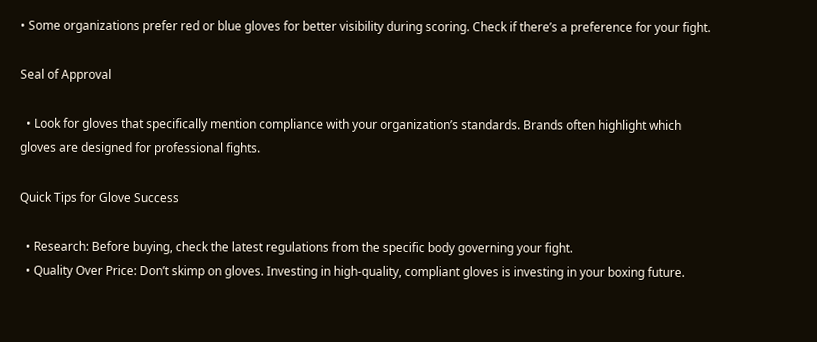• Some organizations prefer red or blue gloves for better visibility during scoring. Check if there’s a preference for your fight.

Seal of Approval

  • Look for gloves that specifically mention compliance with your organization’s standards. Brands often highlight which gloves are designed for professional fights.

Quick Tips for Glove Success

  • Research: Before buying, check the latest regulations from the specific body governing your fight.
  • Quality Over Price: Don’t skimp on gloves. Investing in high-quality, compliant gloves is investing in your boxing future.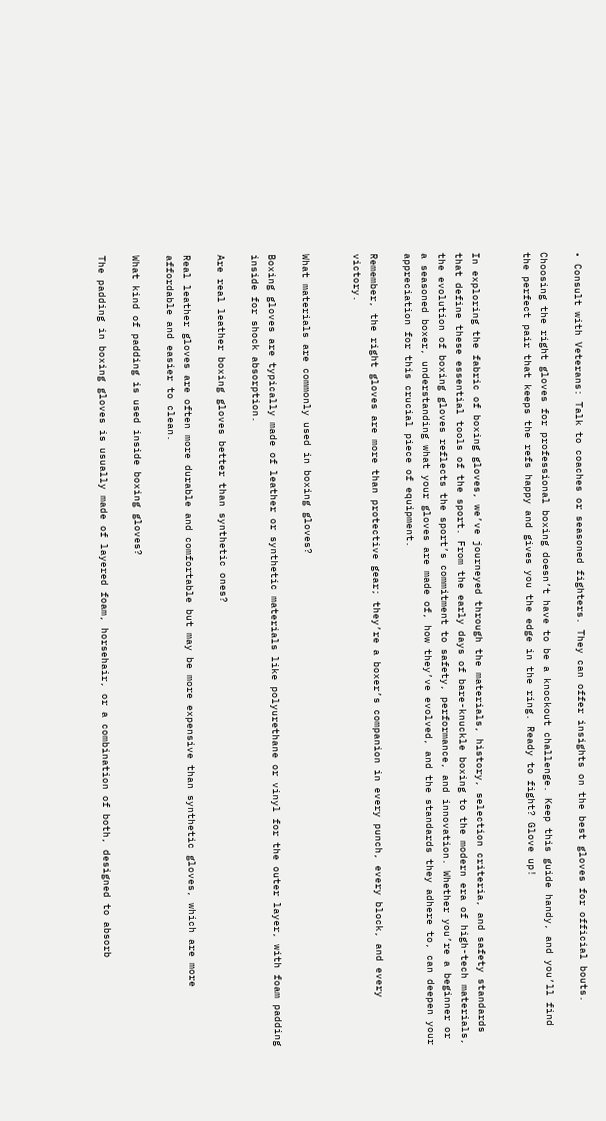• Consult with Veterans: Talk to coaches or seasoned fighters. They can offer insights on the best gloves for official bouts.

Choosing the right gloves for professional boxing doesn’t have to be a knockout challenge. Keep this guide handy, and you’ll find the perfect pair that keeps the refs happy and gives you the edge in the ring. Ready to fight? Glove up!


In exploring the fabric of boxing gloves, we’ve journeyed through the materials, history, selection criteria, and safety standards that define these essential tools of the sport. From the early days of bare-knuckle boxing to the modern era of high-tech materials, the evolution of boxing gloves reflects the sport’s commitment to safety, performance, and innovation. Whether you’re a beginner or a seasoned boxer, understanding what your gloves are made of, how they’ve evolved, and the standards they adhere to, can deepen your appreciation for this crucial piece of equipment.

Remember, the right gloves are more than protective gear; they’re a boxer’s companion in every punch, every block, and every victory.


What materials are commonly used in boxing gloves?

Boxing gloves are typically made of leather or synthetic materials like polyurethane or vinyl for the outer layer, with foam padding inside for shock absorption.

Are real leather boxing gloves better than synthetic ones?

Real leather gloves are often more durable and comfortable but may be more expensive than synthetic gloves, which are more affordable and easier to clean.

What kind of padding is used inside boxing gloves?

The padding in boxing gloves is usually made of layered foam, horsehair, or a combination of both, designed to absorb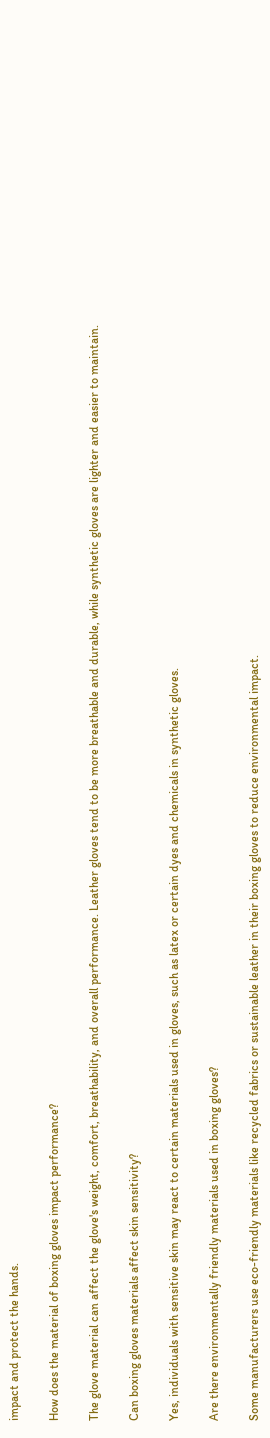impact and protect the hands.

How does the material of boxing gloves impact performance?

The glove material can affect the glove's weight, comfort, breathability, and overall performance. Leather gloves tend to be more breathable and durable, while synthetic gloves are lighter and easier to maintain.

Can boxing gloves materials affect skin sensitivity?

Yes, individuals with sensitive skin may react to certain materials used in gloves, such as latex or certain dyes and chemicals in synthetic gloves.

Are there environmentally friendly materials used in boxing gloves?

Some manufacturers use eco-friendly materials like recycled fabrics or sustainable leather in their boxing gloves to reduce environmental impact.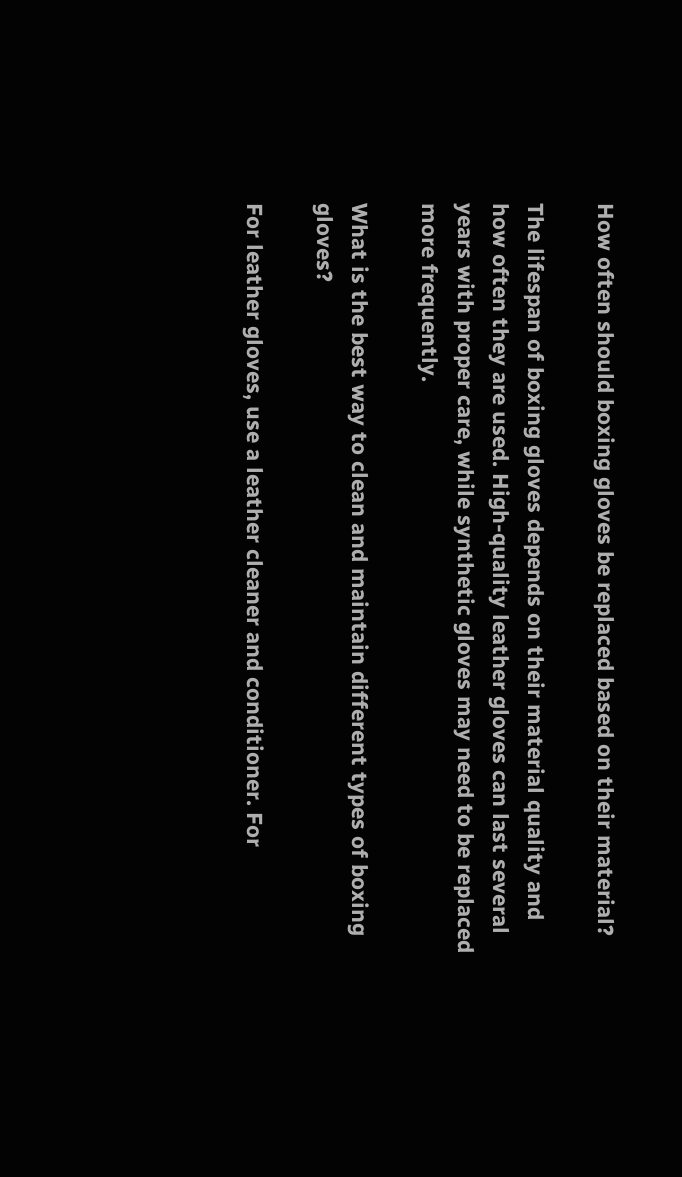How often should boxing gloves be replaced based on their material?

The lifespan of boxing gloves depends on their material quality and how often they are used. High-quality leather gloves can last several years with proper care, while synthetic gloves may need to be replaced more frequently.

What is the best way to clean and maintain different types of boxing gloves?

For leather gloves, use a leather cleaner and conditioner. For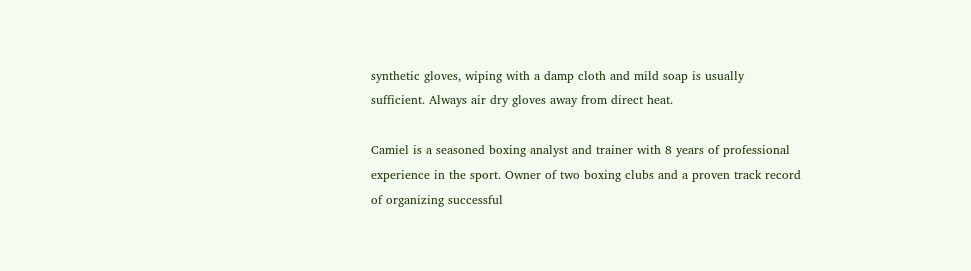synthetic gloves, wiping with a damp cloth and mild soap is usually sufficient. Always air dry gloves away from direct heat.

Camiel is a seasoned boxing analyst and trainer with 8 years of professional experience in the sport. Owner of two boxing clubs and a proven track record of organizing successful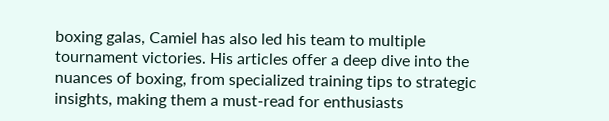boxing galas, Camiel has also led his team to multiple tournament victories. His articles offer a deep dive into the nuances of boxing, from specialized training tips to strategic insights, making them a must-read for enthusiasts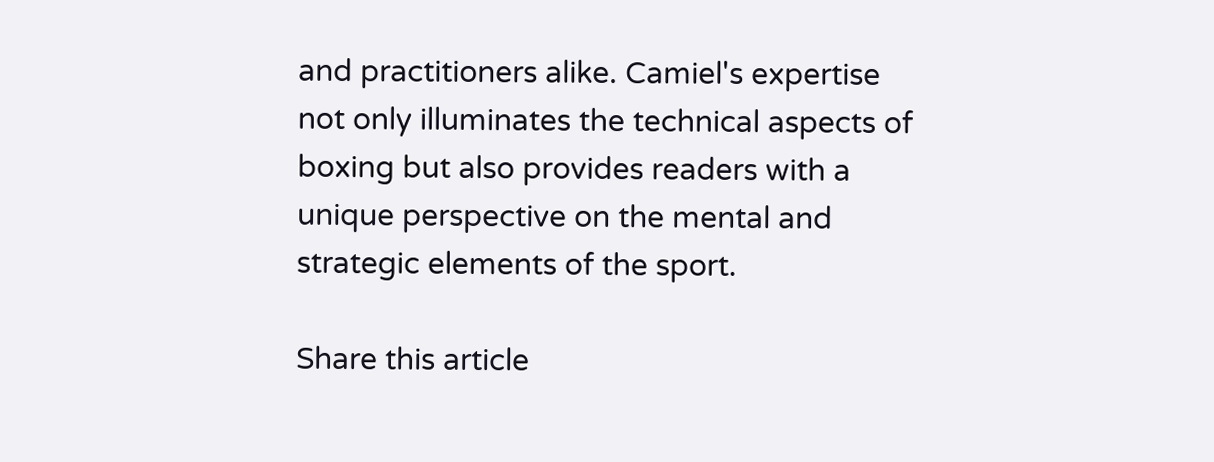and practitioners alike. Camiel's expertise not only illuminates the technical aspects of boxing but also provides readers with a unique perspective on the mental and strategic elements of the sport.

Share this article